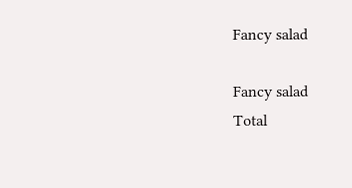Fancy salad

Fancy salad
Total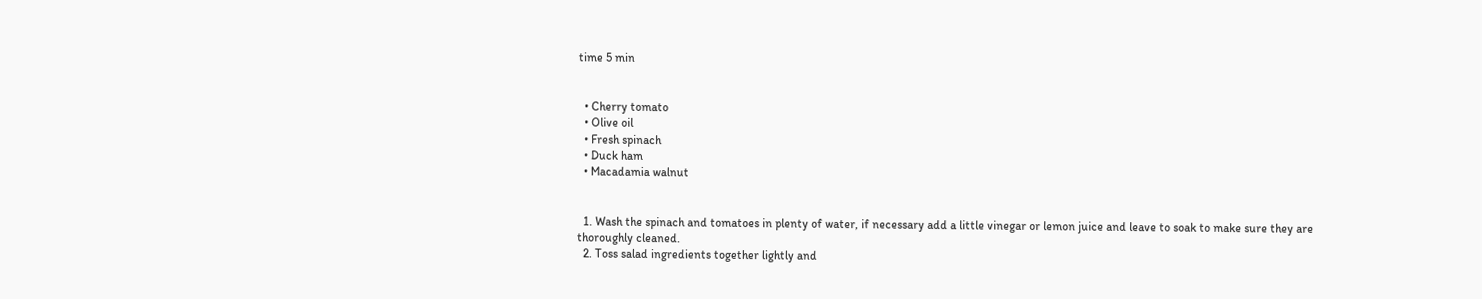time 5 min


  • Cherry tomato
  • Olive oil
  • Fresh spinach
  • Duck ham
  • Macadamia walnut


  1. Wash the spinach and tomatoes in plenty of water, if necessary add a little vinegar or lemon juice and leave to soak to make sure they are thoroughly cleaned.
  2. Toss salad ingredients together lightly and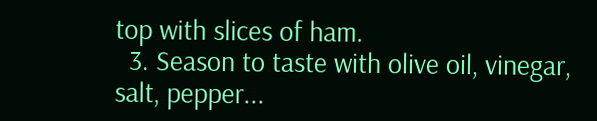top with slices of ham.
  3. Season to taste with olive oil, vinegar, salt, pepper...